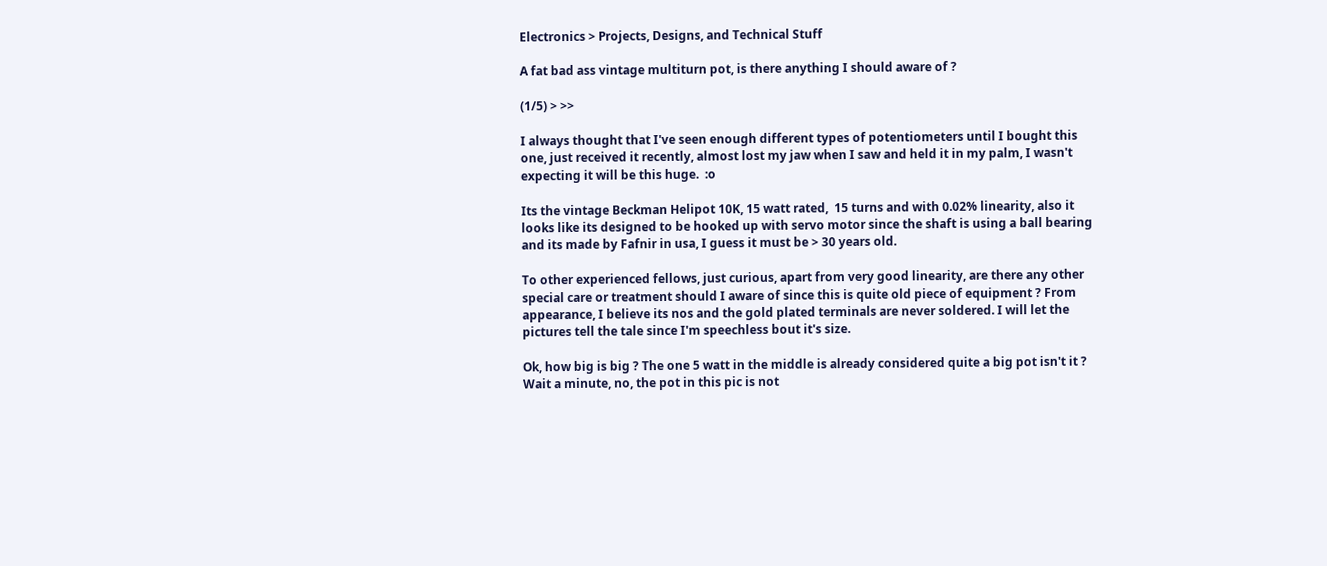Electronics > Projects, Designs, and Technical Stuff

A fat bad ass vintage multiturn pot, is there anything I should aware of ?

(1/5) > >>

I always thought that I've seen enough different types of potentiometers until I bought this one, just received it recently, almost lost my jaw when I saw and held it in my palm, I wasn't expecting it will be this huge.  :o

Its the vintage Beckman Helipot 10K, 15 watt rated,  15 turns and with 0.02% linearity, also it looks like its designed to be hooked up with servo motor since the shaft is using a ball bearing and its made by Fafnir in usa, I guess it must be > 30 years old.

To other experienced fellows, just curious, apart from very good linearity, are there any other special care or treatment should I aware of since this is quite old piece of equipment ? From appearance, I believe its nos and the gold plated terminals are never soldered. I will let the pictures tell the tale since I'm speechless bout it's size.

Ok, how big is big ? The one 5 watt in the middle is already considered quite a big pot isn't it ? Wait a minute, no, the pot in this pic is not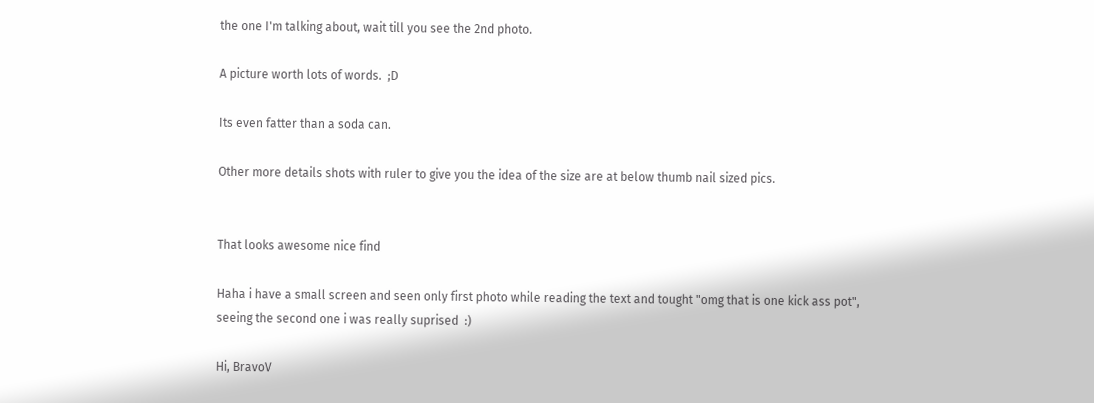the one I'm talking about, wait till you see the 2nd photo.

A picture worth lots of words.  ;D

Its even fatter than a soda can.

Other more details shots with ruler to give you the idea of the size are at below thumb nail sized pics.


That looks awesome nice find

Haha i have a small screen and seen only first photo while reading the text and tought "omg that is one kick ass pot", seeing the second one i was really suprised  :)

Hi, BravoV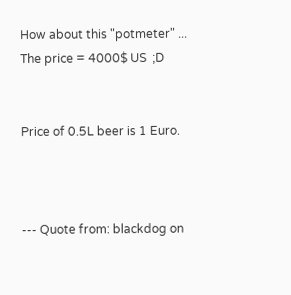How about this "potmeter" ...
The price = 4000$ US  ;D


Price of 0.5L beer is 1 Euro.



--- Quote from: blackdog on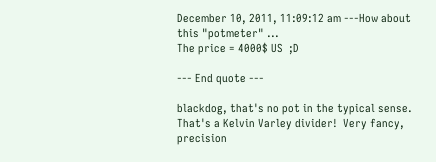December 10, 2011, 11:09:12 am ---How about this "potmeter" ...
The price = 4000$ US  ;D

--- End quote ---

blackdog, that's no pot in the typical sense.  That's a Kelvin Varley divider!  Very fancy, precision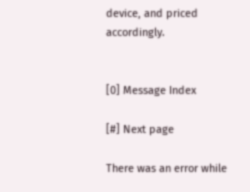device, and priced accordingly.


[0] Message Index

[#] Next page

There was an error while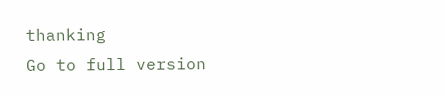thanking
Go to full version